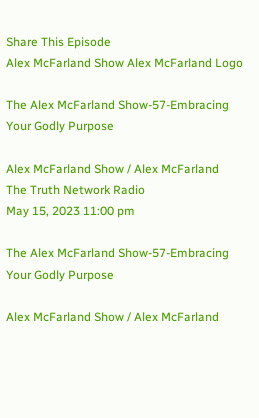Share This Episode
Alex McFarland Show Alex McFarland Logo

The Alex McFarland Show-57-Embracing Your Godly Purpose

Alex McFarland Show / Alex McFarland
The Truth Network Radio
May 15, 2023 11:00 pm

The Alex McFarland Show-57-Embracing Your Godly Purpose

Alex McFarland Show / Alex McFarland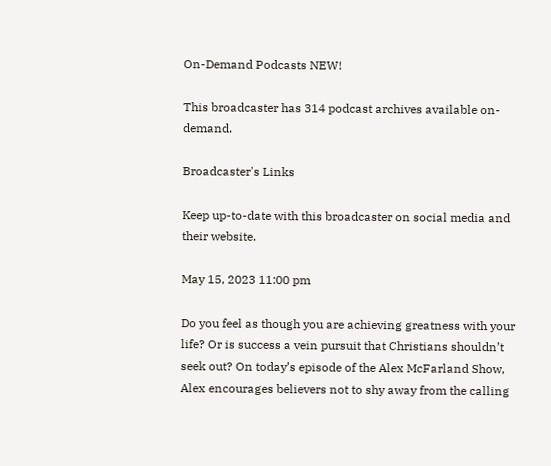On-Demand Podcasts NEW!

This broadcaster has 314 podcast archives available on-demand.

Broadcaster's Links

Keep up-to-date with this broadcaster on social media and their website.

May 15, 2023 11:00 pm

Do you feel as though you are achieving greatness with your life? Or is success a vein pursuit that Christians shouldn’t seek out? On today’s episode of the Alex McFarland Show, Alex encourages believers not to shy away from the calling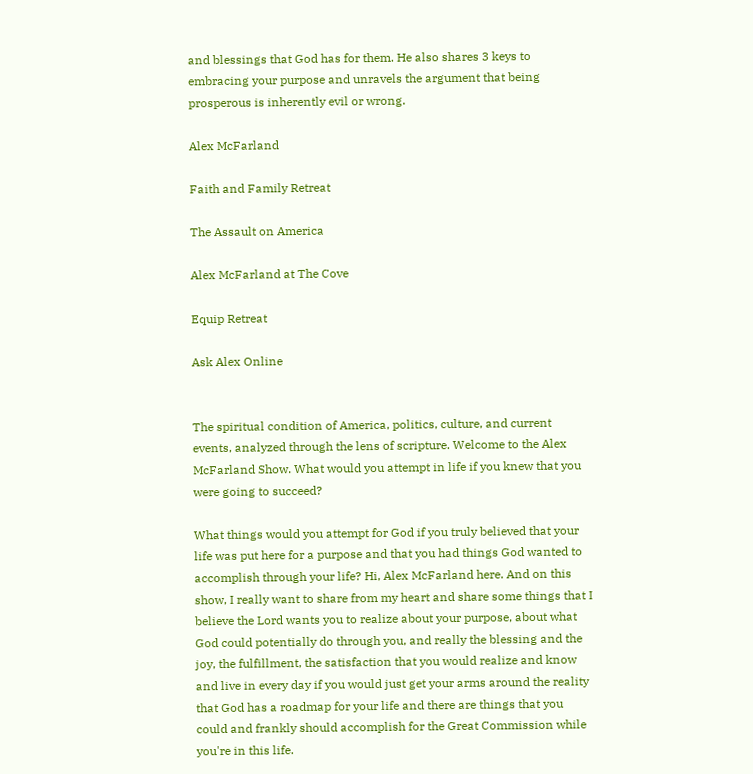and blessings that God has for them. He also shares 3 keys to embracing your purpose and unravels the argument that being prosperous is inherently evil or wrong.

Alex McFarland

Faith and Family Retreat

The Assault on America

Alex McFarland at The Cove

Equip Retreat

Ask Alex Online


The spiritual condition of America, politics, culture, and current events, analyzed through the lens of scripture. Welcome to the Alex McFarland Show. What would you attempt in life if you knew that you were going to succeed?

What things would you attempt for God if you truly believed that your life was put here for a purpose and that you had things God wanted to accomplish through your life? Hi, Alex McFarland here. And on this show, I really want to share from my heart and share some things that I believe the Lord wants you to realize about your purpose, about what God could potentially do through you, and really the blessing and the joy, the fulfillment, the satisfaction that you would realize and know and live in every day if you would just get your arms around the reality that God has a roadmap for your life and there are things that you could and frankly should accomplish for the Great Commission while you're in this life.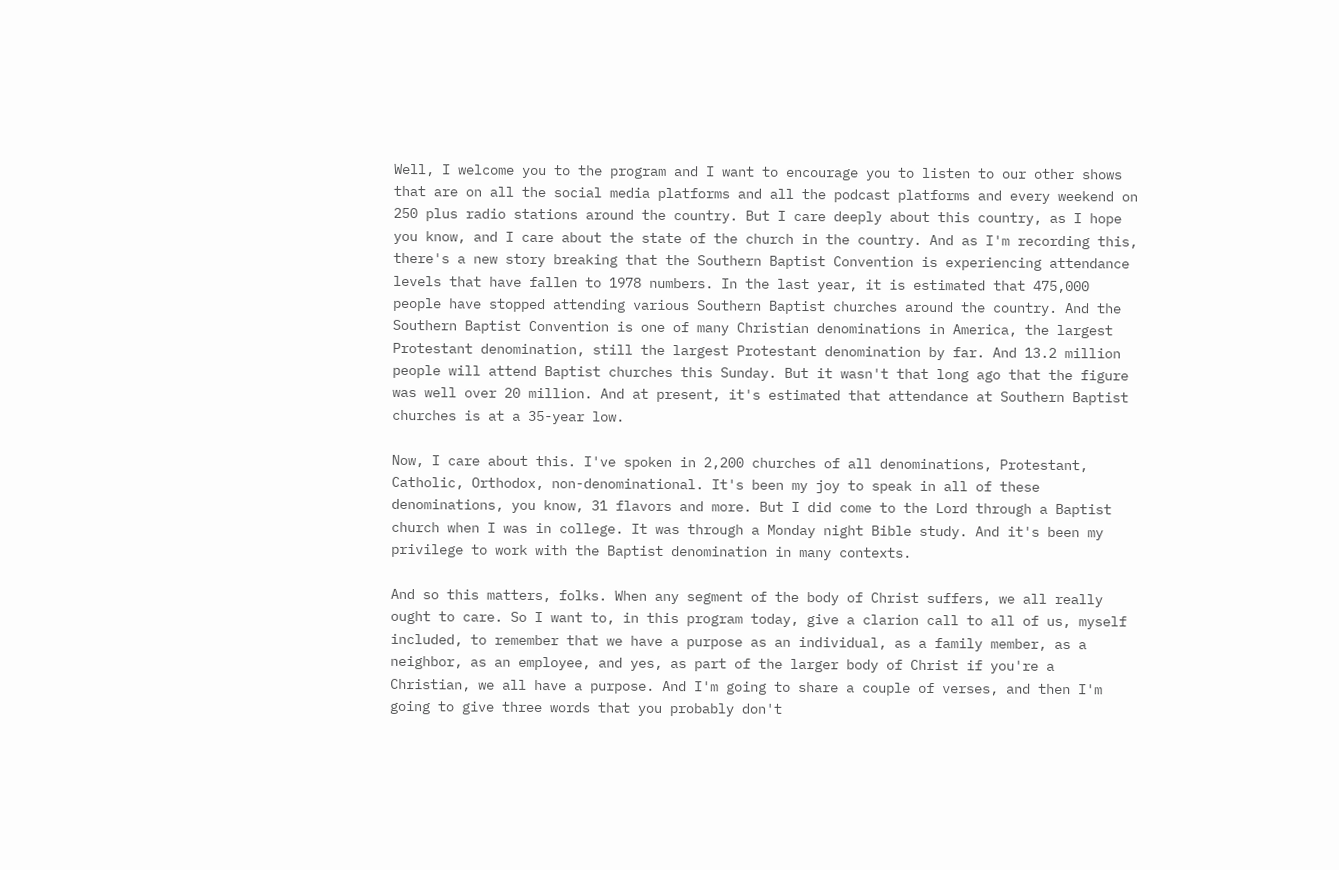Well, I welcome you to the program and I want to encourage you to listen to our other shows that are on all the social media platforms and all the podcast platforms and every weekend on 250 plus radio stations around the country. But I care deeply about this country, as I hope you know, and I care about the state of the church in the country. And as I'm recording this, there's a new story breaking that the Southern Baptist Convention is experiencing attendance levels that have fallen to 1978 numbers. In the last year, it is estimated that 475,000 people have stopped attending various Southern Baptist churches around the country. And the Southern Baptist Convention is one of many Christian denominations in America, the largest Protestant denomination, still the largest Protestant denomination by far. And 13.2 million people will attend Baptist churches this Sunday. But it wasn't that long ago that the figure was well over 20 million. And at present, it's estimated that attendance at Southern Baptist churches is at a 35-year low.

Now, I care about this. I've spoken in 2,200 churches of all denominations, Protestant, Catholic, Orthodox, non-denominational. It's been my joy to speak in all of these denominations, you know, 31 flavors and more. But I did come to the Lord through a Baptist church when I was in college. It was through a Monday night Bible study. And it's been my privilege to work with the Baptist denomination in many contexts.

And so this matters, folks. When any segment of the body of Christ suffers, we all really ought to care. So I want to, in this program today, give a clarion call to all of us, myself included, to remember that we have a purpose as an individual, as a family member, as a neighbor, as an employee, and yes, as part of the larger body of Christ if you're a Christian, we all have a purpose. And I'm going to share a couple of verses, and then I'm going to give three words that you probably don't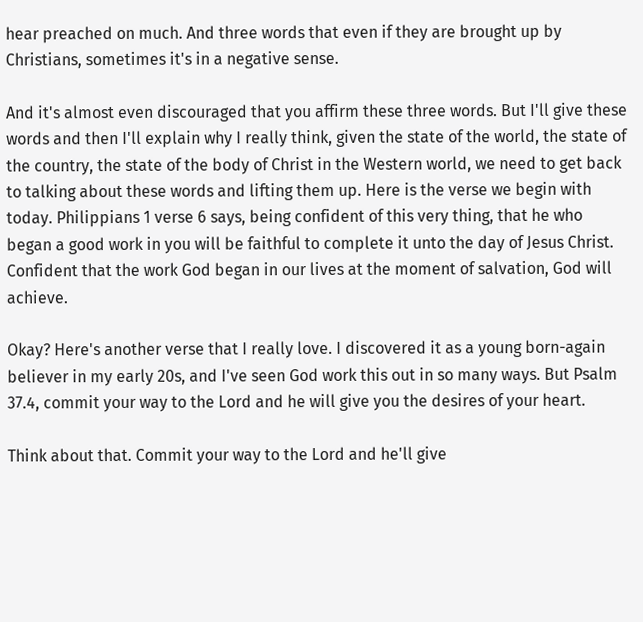hear preached on much. And three words that even if they are brought up by Christians, sometimes it's in a negative sense.

And it's almost even discouraged that you affirm these three words. But I'll give these words and then I'll explain why I really think, given the state of the world, the state of the country, the state of the body of Christ in the Western world, we need to get back to talking about these words and lifting them up. Here is the verse we begin with today. Philippians 1 verse 6 says, being confident of this very thing, that he who began a good work in you will be faithful to complete it unto the day of Jesus Christ. Confident that the work God began in our lives at the moment of salvation, God will achieve.

Okay? Here's another verse that I really love. I discovered it as a young born-again believer in my early 20s, and I've seen God work this out in so many ways. But Psalm 37.4, commit your way to the Lord and he will give you the desires of your heart.

Think about that. Commit your way to the Lord and he'll give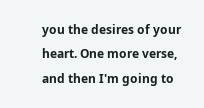you the desires of your heart. One more verse, and then I'm going to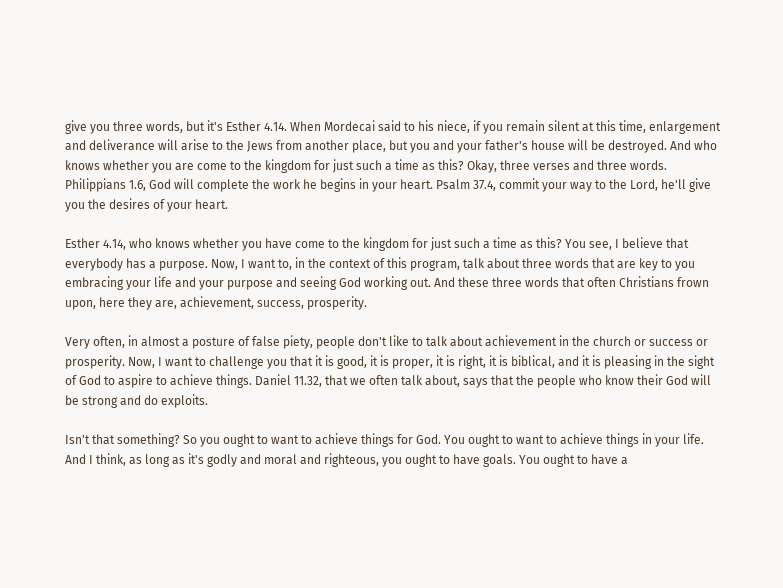give you three words, but it's Esther 4.14. When Mordecai said to his niece, if you remain silent at this time, enlargement and deliverance will arise to the Jews from another place, but you and your father's house will be destroyed. And who knows whether you are come to the kingdom for just such a time as this? Okay, three verses and three words. Philippians 1.6, God will complete the work he begins in your heart. Psalm 37.4, commit your way to the Lord, he'll give you the desires of your heart.

Esther 4.14, who knows whether you have come to the kingdom for just such a time as this? You see, I believe that everybody has a purpose. Now, I want to, in the context of this program, talk about three words that are key to you embracing your life and your purpose and seeing God working out. And these three words that often Christians frown upon, here they are, achievement, success, prosperity.

Very often, in almost a posture of false piety, people don't like to talk about achievement in the church or success or prosperity. Now, I want to challenge you that it is good, it is proper, it is right, it is biblical, and it is pleasing in the sight of God to aspire to achieve things. Daniel 11.32, that we often talk about, says that the people who know their God will be strong and do exploits.

Isn't that something? So you ought to want to achieve things for God. You ought to want to achieve things in your life. And I think, as long as it's godly and moral and righteous, you ought to have goals. You ought to have a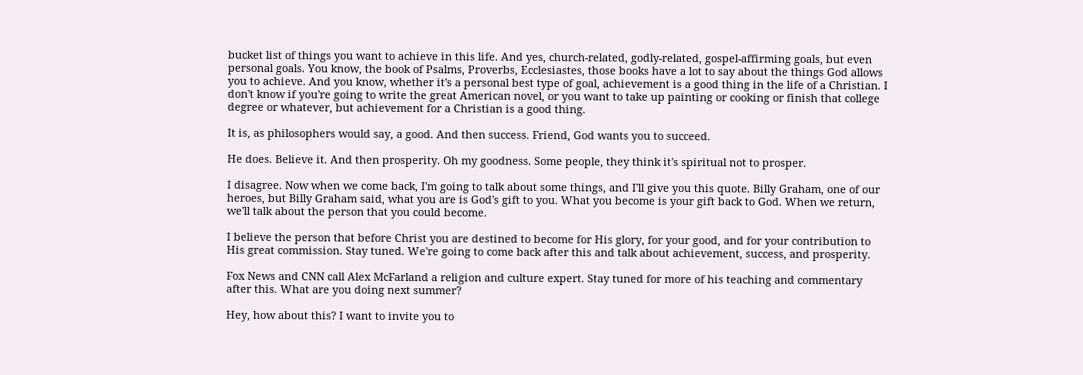bucket list of things you want to achieve in this life. And yes, church-related, godly-related, gospel-affirming goals, but even personal goals. You know, the book of Psalms, Proverbs, Ecclesiastes, those books have a lot to say about the things God allows you to achieve. And you know, whether it's a personal best type of goal, achievement is a good thing in the life of a Christian. I don't know if you're going to write the great American novel, or you want to take up painting or cooking or finish that college degree or whatever, but achievement for a Christian is a good thing.

It is, as philosophers would say, a good. And then success. Friend, God wants you to succeed.

He does. Believe it. And then prosperity. Oh my goodness. Some people, they think it's spiritual not to prosper.

I disagree. Now when we come back, I'm going to talk about some things, and I'll give you this quote. Billy Graham, one of our heroes, but Billy Graham said, what you are is God's gift to you. What you become is your gift back to God. When we return, we'll talk about the person that you could become.

I believe the person that before Christ you are destined to become for His glory, for your good, and for your contribution to His great commission. Stay tuned. We're going to come back after this and talk about achievement, success, and prosperity.

Fox News and CNN call Alex McFarland a religion and culture expert. Stay tuned for more of his teaching and commentary after this. What are you doing next summer?

Hey, how about this? I want to invite you to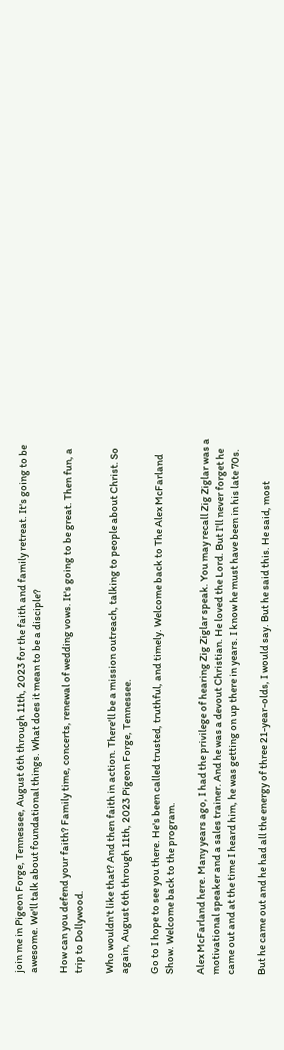join me in Pigeon Forge, Tennessee, August 6th through 11th, 2023 for the faith and family retreat. It's going to be awesome. We'll talk about foundational things. What does it mean to be a disciple?

How can you defend your faith? Family time, concerts, renewal of wedding vows. It's going to be great. Then fun, a trip to Dollywood.

Who wouldn't like that? And then faith in action. There'll be a mission outreach, talking to people about Christ. So again, August 6th through 11th, 2023 Pigeon Forge, Tennessee.

Go to I hope to see you there. He's been called trusted, truthful, and timely. Welcome back to The Alex McFarland Show. Welcome back to the program.

Alex McFarland here. Many years ago, I had the privilege of hearing Zig Ziglar speak. You may recall Zig Ziglar was a motivational speaker and a sales trainer. And he was a devout Christian. He loved the Lord. But I'll never forget he came out and at the time I heard him, he was getting on up there in years. I know he must have been in his late 70s.

But he came out and he had all the energy of three 21-year-olds, I would say. But he said this. He said, most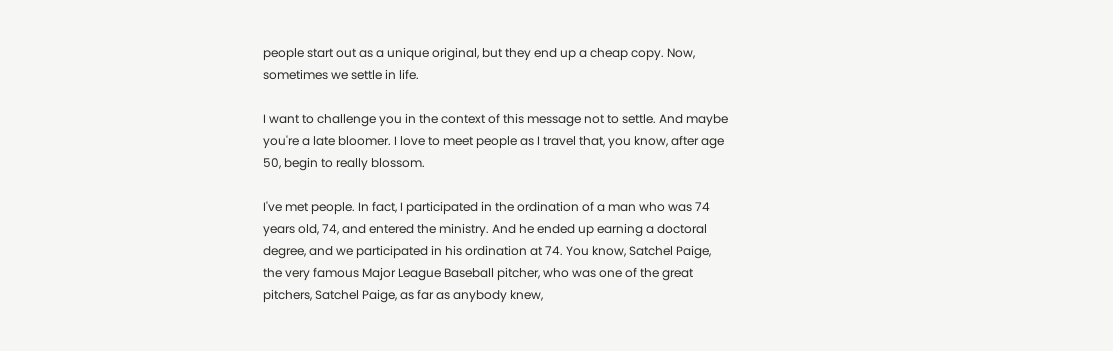people start out as a unique original, but they end up a cheap copy. Now, sometimes we settle in life.

I want to challenge you in the context of this message not to settle. And maybe you're a late bloomer. I love to meet people as I travel that, you know, after age 50, begin to really blossom.

I've met people. In fact, I participated in the ordination of a man who was 74 years old, 74, and entered the ministry. And he ended up earning a doctoral degree, and we participated in his ordination at 74. You know, Satchel Paige, the very famous Major League Baseball pitcher, who was one of the great pitchers, Satchel Paige, as far as anybody knew,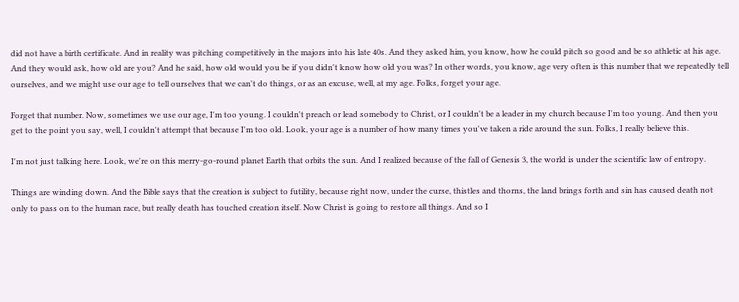did not have a birth certificate. And in reality was pitching competitively in the majors into his late 40s. And they asked him, you know, how he could pitch so good and be so athletic at his age. And they would ask, how old are you? And he said, how old would you be if you didn't know how old you was? In other words, you know, age very often is this number that we repeatedly tell ourselves, and we might use our age to tell ourselves that we can't do things, or as an excuse, well, at my age. Folks, forget your age.

Forget that number. Now, sometimes we use our age, I'm too young. I couldn't preach or lead somebody to Christ, or I couldn't be a leader in my church because I'm too young. And then you get to the point you say, well, I couldn't attempt that because I'm too old. Look, your age is a number of how many times you've taken a ride around the sun. Folks, I really believe this.

I'm not just talking here. Look, we're on this merry-go-round planet Earth that orbits the sun. And I realized because of the fall of Genesis 3, the world is under the scientific law of entropy.

Things are winding down. And the Bible says that the creation is subject to futility, because right now, under the curse, thistles and thorns, the land brings forth and sin has caused death not only to pass on to the human race, but really death has touched creation itself. Now Christ is going to restore all things. And so I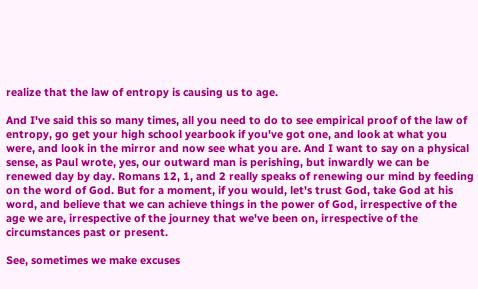realize that the law of entropy is causing us to age.

And I've said this so many times, all you need to do to see empirical proof of the law of entropy, go get your high school yearbook if you've got one, and look at what you were, and look in the mirror and now see what you are. And I want to say on a physical sense, as Paul wrote, yes, our outward man is perishing, but inwardly we can be renewed day by day. Romans 12, 1, and 2 really speaks of renewing our mind by feeding on the word of God. But for a moment, if you would, let's trust God, take God at his word, and believe that we can achieve things in the power of God, irrespective of the age we are, irrespective of the journey that we've been on, irrespective of the circumstances past or present.

See, sometimes we make excuses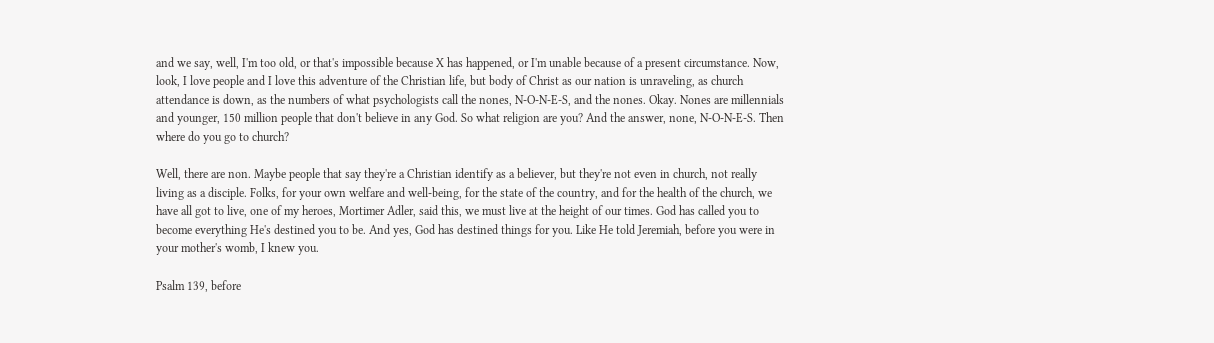and we say, well, I'm too old, or that's impossible because X has happened, or I'm unable because of a present circumstance. Now, look, I love people and I love this adventure of the Christian life, but body of Christ as our nation is unraveling, as church attendance is down, as the numbers of what psychologists call the nones, N-O-N-E-S, and the nones. Okay. Nones are millennials and younger, 150 million people that don't believe in any God. So what religion are you? And the answer, none, N-O-N-E-S. Then where do you go to church?

Well, there are non. Maybe people that say they're a Christian identify as a believer, but they're not even in church, not really living as a disciple. Folks, for your own welfare and well-being, for the state of the country, and for the health of the church, we have all got to live, one of my heroes, Mortimer Adler, said this, we must live at the height of our times. God has called you to become everything He's destined you to be. And yes, God has destined things for you. Like He told Jeremiah, before you were in your mother's womb, I knew you.

Psalm 139, before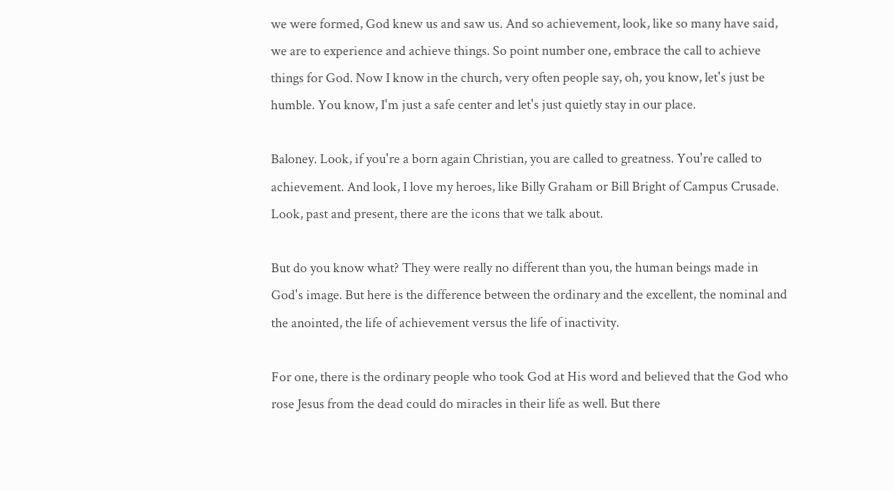we were formed, God knew us and saw us. And so achievement, look, like so many have said, we are to experience and achieve things. So point number one, embrace the call to achieve things for God. Now I know in the church, very often people say, oh, you know, let's just be humble. You know, I'm just a safe center and let's just quietly stay in our place.

Baloney. Look, if you're a born again Christian, you are called to greatness. You're called to achievement. And look, I love my heroes, like Billy Graham or Bill Bright of Campus Crusade. Look, past and present, there are the icons that we talk about.

But do you know what? They were really no different than you, the human beings made in God's image. But here is the difference between the ordinary and the excellent, the nominal and the anointed, the life of achievement versus the life of inactivity.

For one, there is the ordinary people who took God at His word and believed that the God who rose Jesus from the dead could do miracles in their life as well. But there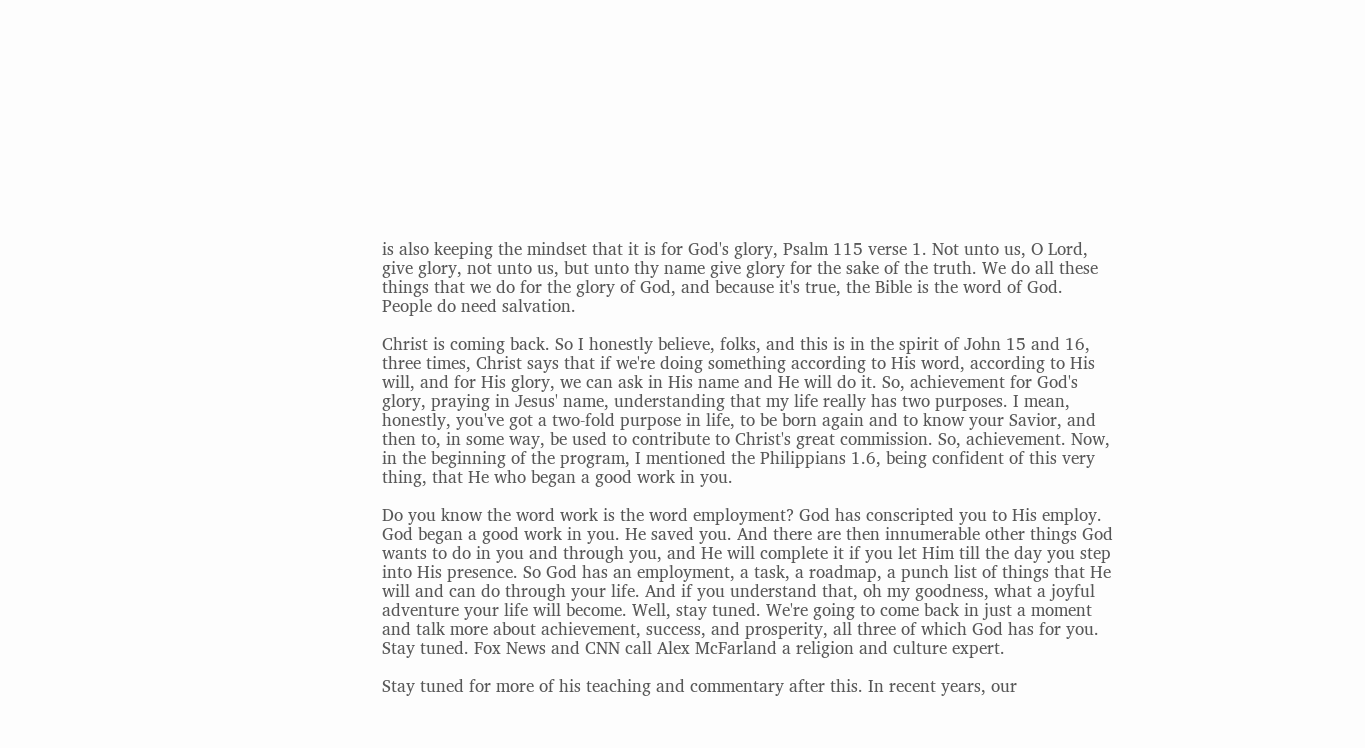is also keeping the mindset that it is for God's glory, Psalm 115 verse 1. Not unto us, O Lord, give glory, not unto us, but unto thy name give glory for the sake of the truth. We do all these things that we do for the glory of God, and because it's true, the Bible is the word of God. People do need salvation.

Christ is coming back. So I honestly believe, folks, and this is in the spirit of John 15 and 16, three times, Christ says that if we're doing something according to His word, according to His will, and for His glory, we can ask in His name and He will do it. So, achievement for God's glory, praying in Jesus' name, understanding that my life really has two purposes. I mean, honestly, you've got a two-fold purpose in life, to be born again and to know your Savior, and then to, in some way, be used to contribute to Christ's great commission. So, achievement. Now, in the beginning of the program, I mentioned the Philippians 1.6, being confident of this very thing, that He who began a good work in you.

Do you know the word work is the word employment? God has conscripted you to His employ. God began a good work in you. He saved you. And there are then innumerable other things God wants to do in you and through you, and He will complete it if you let Him till the day you step into His presence. So God has an employment, a task, a roadmap, a punch list of things that He will and can do through your life. And if you understand that, oh my goodness, what a joyful adventure your life will become. Well, stay tuned. We're going to come back in just a moment and talk more about achievement, success, and prosperity, all three of which God has for you. Stay tuned. Fox News and CNN call Alex McFarland a religion and culture expert.

Stay tuned for more of his teaching and commentary after this. In recent years, our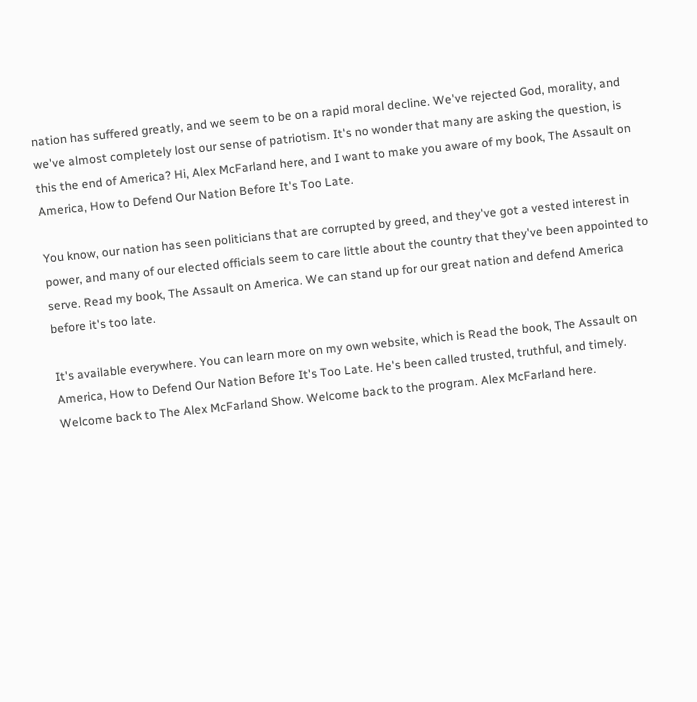nation has suffered greatly, and we seem to be on a rapid moral decline. We've rejected God, morality, and we've almost completely lost our sense of patriotism. It's no wonder that many are asking the question, is this the end of America? Hi, Alex McFarland here, and I want to make you aware of my book, The Assault on America, How to Defend Our Nation Before It's Too Late.

You know, our nation has seen politicians that are corrupted by greed, and they've got a vested interest in power, and many of our elected officials seem to care little about the country that they've been appointed to serve. Read my book, The Assault on America. We can stand up for our great nation and defend America before it's too late.

It's available everywhere. You can learn more on my own website, which is Read the book, The Assault on America, How to Defend Our Nation Before It's Too Late. He's been called trusted, truthful, and timely. Welcome back to The Alex McFarland Show. Welcome back to the program. Alex McFarland here.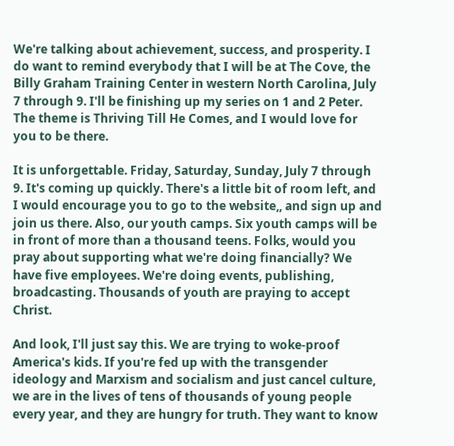We're talking about achievement, success, and prosperity. I do want to remind everybody that I will be at The Cove, the Billy Graham Training Center in western North Carolina, July 7 through 9. I'll be finishing up my series on 1 and 2 Peter. The theme is Thriving Till He Comes, and I would love for you to be there.

It is unforgettable. Friday, Saturday, Sunday, July 7 through 9. It's coming up quickly. There's a little bit of room left, and I would encourage you to go to the website,, and sign up and join us there. Also, our youth camps. Six youth camps will be in front of more than a thousand teens. Folks, would you pray about supporting what we're doing financially? We have five employees. We're doing events, publishing, broadcasting. Thousands of youth are praying to accept Christ.

And look, I'll just say this. We are trying to woke-proof America's kids. If you're fed up with the transgender ideology and Marxism and socialism and just cancel culture, we are in the lives of tens of thousands of young people every year, and they are hungry for truth. They want to know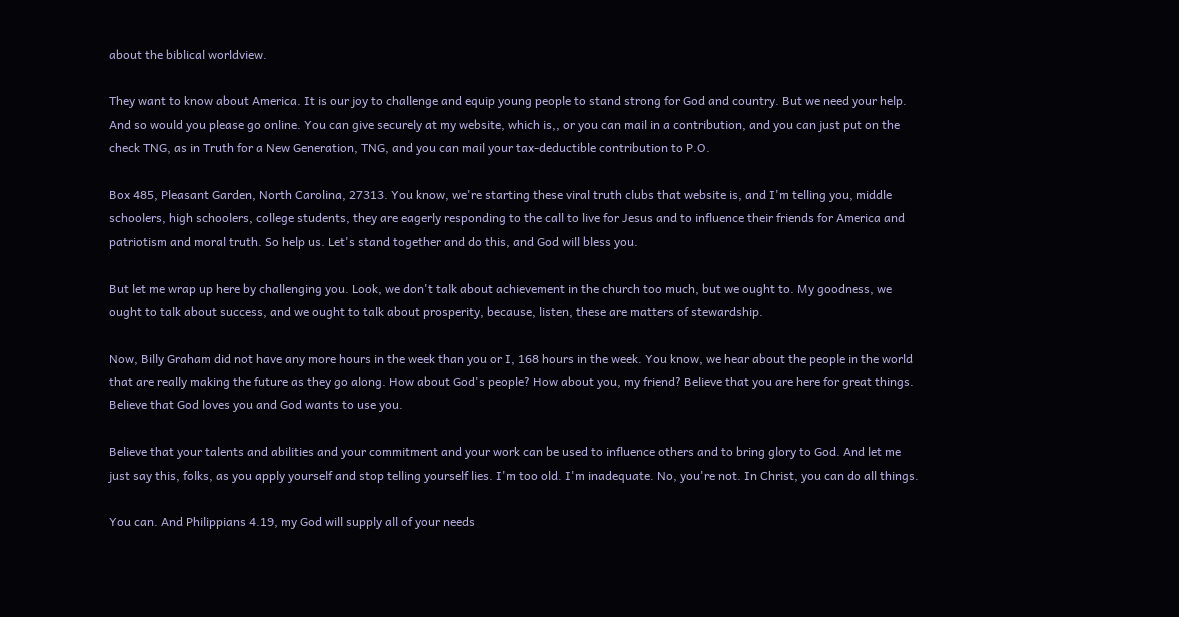about the biblical worldview.

They want to know about America. It is our joy to challenge and equip young people to stand strong for God and country. But we need your help. And so would you please go online. You can give securely at my website, which is,, or you can mail in a contribution, and you can just put on the check TNG, as in Truth for a New Generation, TNG, and you can mail your tax-deductible contribution to P.O.

Box 485, Pleasant Garden, North Carolina, 27313. You know, we're starting these viral truth clubs that website is, and I'm telling you, middle schoolers, high schoolers, college students, they are eagerly responding to the call to live for Jesus and to influence their friends for America and patriotism and moral truth. So help us. Let's stand together and do this, and God will bless you.

But let me wrap up here by challenging you. Look, we don't talk about achievement in the church too much, but we ought to. My goodness, we ought to talk about success, and we ought to talk about prosperity, because, listen, these are matters of stewardship.

Now, Billy Graham did not have any more hours in the week than you or I, 168 hours in the week. You know, we hear about the people in the world that are really making the future as they go along. How about God's people? How about you, my friend? Believe that you are here for great things. Believe that God loves you and God wants to use you.

Believe that your talents and abilities and your commitment and your work can be used to influence others and to bring glory to God. And let me just say this, folks, as you apply yourself and stop telling yourself lies. I'm too old. I'm inadequate. No, you're not. In Christ, you can do all things.

You can. And Philippians 4.19, my God will supply all of your needs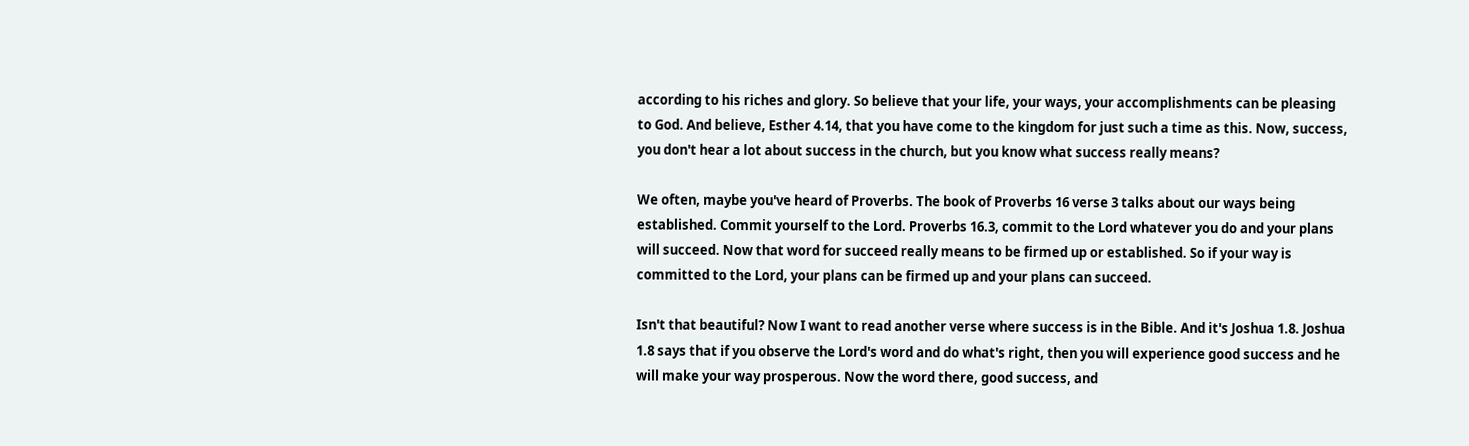according to his riches and glory. So believe that your life, your ways, your accomplishments can be pleasing to God. And believe, Esther 4.14, that you have come to the kingdom for just such a time as this. Now, success, you don't hear a lot about success in the church, but you know what success really means?

We often, maybe you've heard of Proverbs. The book of Proverbs 16 verse 3 talks about our ways being established. Commit yourself to the Lord. Proverbs 16.3, commit to the Lord whatever you do and your plans will succeed. Now that word for succeed really means to be firmed up or established. So if your way is committed to the Lord, your plans can be firmed up and your plans can succeed.

Isn't that beautiful? Now I want to read another verse where success is in the Bible. And it's Joshua 1.8. Joshua 1.8 says that if you observe the Lord's word and do what's right, then you will experience good success and he will make your way prosperous. Now the word there, good success, and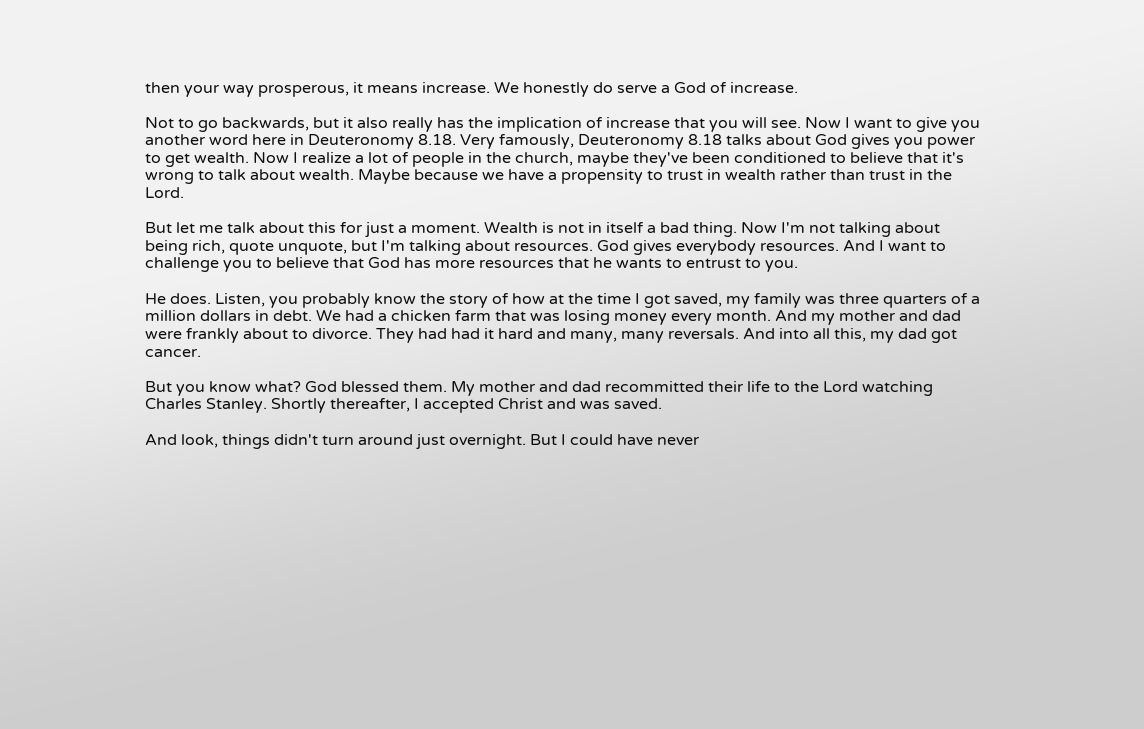then your way prosperous, it means increase. We honestly do serve a God of increase.

Not to go backwards, but it also really has the implication of increase that you will see. Now I want to give you another word here in Deuteronomy 8.18. Very famously, Deuteronomy 8.18 talks about God gives you power to get wealth. Now I realize a lot of people in the church, maybe they've been conditioned to believe that it's wrong to talk about wealth. Maybe because we have a propensity to trust in wealth rather than trust in the Lord.

But let me talk about this for just a moment. Wealth is not in itself a bad thing. Now I'm not talking about being rich, quote unquote, but I'm talking about resources. God gives everybody resources. And I want to challenge you to believe that God has more resources that he wants to entrust to you.

He does. Listen, you probably know the story of how at the time I got saved, my family was three quarters of a million dollars in debt. We had a chicken farm that was losing money every month. And my mother and dad were frankly about to divorce. They had had it hard and many, many reversals. And into all this, my dad got cancer.

But you know what? God blessed them. My mother and dad recommitted their life to the Lord watching Charles Stanley. Shortly thereafter, I accepted Christ and was saved.

And look, things didn't turn around just overnight. But I could have never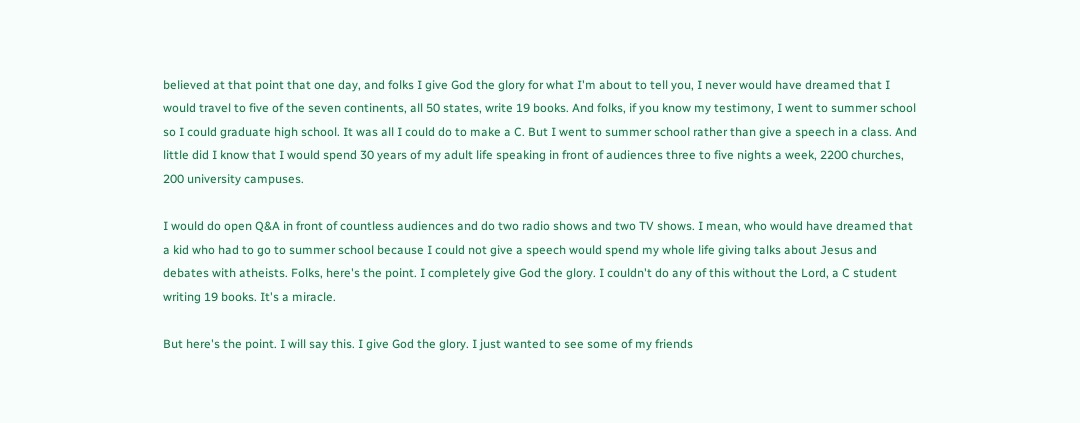believed at that point that one day, and folks I give God the glory for what I'm about to tell you, I never would have dreamed that I would travel to five of the seven continents, all 50 states, write 19 books. And folks, if you know my testimony, I went to summer school so I could graduate high school. It was all I could do to make a C. But I went to summer school rather than give a speech in a class. And little did I know that I would spend 30 years of my adult life speaking in front of audiences three to five nights a week, 2200 churches, 200 university campuses.

I would do open Q&A in front of countless audiences and do two radio shows and two TV shows. I mean, who would have dreamed that a kid who had to go to summer school because I could not give a speech would spend my whole life giving talks about Jesus and debates with atheists. Folks, here's the point. I completely give God the glory. I couldn't do any of this without the Lord, a C student writing 19 books. It's a miracle.

But here's the point. I will say this. I give God the glory. I just wanted to see some of my friends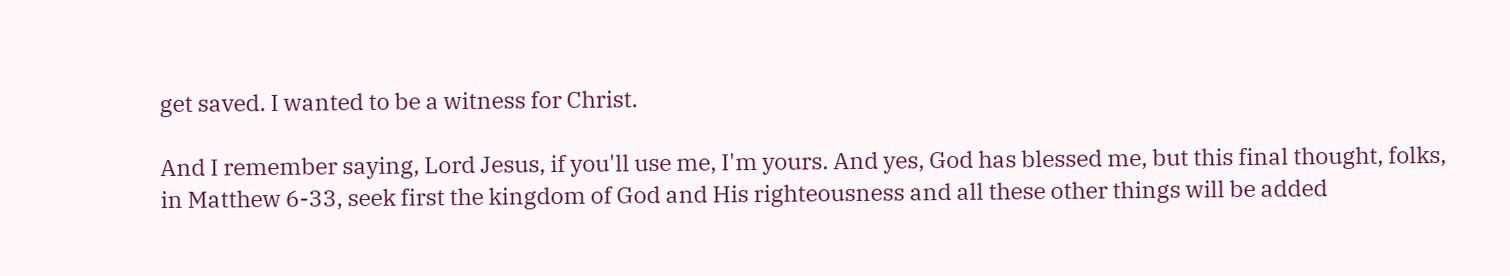get saved. I wanted to be a witness for Christ.

And I remember saying, Lord Jesus, if you'll use me, I'm yours. And yes, God has blessed me, but this final thought, folks, in Matthew 6-33, seek first the kingdom of God and His righteousness and all these other things will be added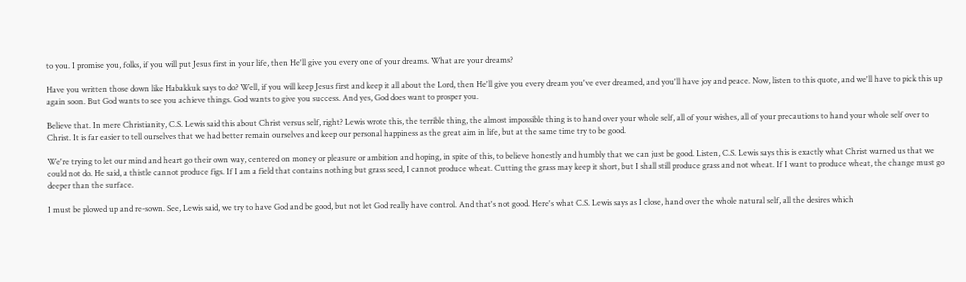to you. I promise you, folks, if you will put Jesus first in your life, then He'll give you every one of your dreams. What are your dreams?

Have you written those down like Habakkuk says to do? Well, if you will keep Jesus first and keep it all about the Lord, then He'll give you every dream you've ever dreamed, and you'll have joy and peace. Now, listen to this quote, and we'll have to pick this up again soon. But God wants to see you achieve things. God wants to give you success. And yes, God does want to prosper you.

Believe that. In mere Christianity, C.S. Lewis said this about Christ versus self, right? Lewis wrote this, the terrible thing, the almost impossible thing is to hand over your whole self, all of your wishes, all of your precautions to hand your whole self over to Christ. It is far easier to tell ourselves that we had better remain ourselves and keep our personal happiness as the great aim in life, but at the same time try to be good.

We're trying to let our mind and heart go their own way, centered on money or pleasure or ambition and hoping, in spite of this, to believe honestly and humbly that we can just be good. Listen, C.S. Lewis says this is exactly what Christ warned us that we could not do. He said, a thistle cannot produce figs. If I am a field that contains nothing but grass seed, I cannot produce wheat. Cutting the grass may keep it short, but I shall still produce grass and not wheat. If I want to produce wheat, the change must go deeper than the surface.

I must be plowed up and re-sown. See, Lewis said, we try to have God and be good, but not let God really have control. And that's not good. Here's what C.S. Lewis says as I close, hand over the whole natural self, all the desires which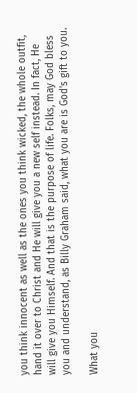you think innocent as well as the ones you think wicked, the whole outfit, hand it over to Christ and He will give you a new self instead. In fact, He will give you Himself. And that is the purpose of life. Folks, may God bless you and understand, as Billy Graham said, what you are is God's gift to you.

What you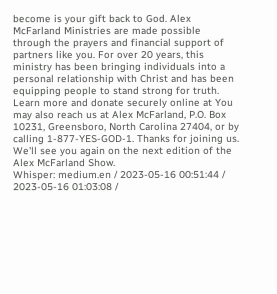become is your gift back to God. Alex McFarland Ministries are made possible through the prayers and financial support of partners like you. For over 20 years, this ministry has been bringing individuals into a personal relationship with Christ and has been equipping people to stand strong for truth. Learn more and donate securely online at You may also reach us at Alex McFarland, P.O. Box 10231, Greensboro, North Carolina 27404, or by calling 1-877-YES-GOD-1. Thanks for joining us. We'll see you again on the next edition of the Alex McFarland Show.
Whisper: medium.en / 2023-05-16 00:51:44 / 2023-05-16 01:03:08 /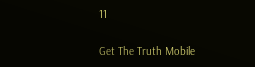11

Get The Truth Mobile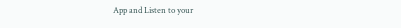App and Listen to your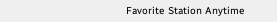Favorite Station Anytime